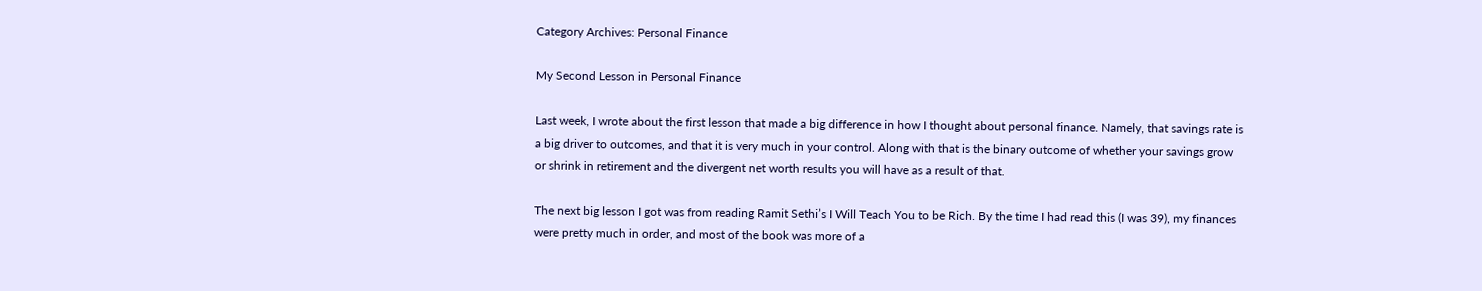Category Archives: Personal Finance

My Second Lesson in Personal Finance

Last week, I wrote about the first lesson that made a big difference in how I thought about personal finance. Namely, that savings rate is a big driver to outcomes, and that it is very much in your control. Along with that is the binary outcome of whether your savings grow or shrink in retirement and the divergent net worth results you will have as a result of that.

The next big lesson I got was from reading Ramit Sethi’s I Will Teach You to be Rich. By the time I had read this (I was 39), my finances were pretty much in order, and most of the book was more of a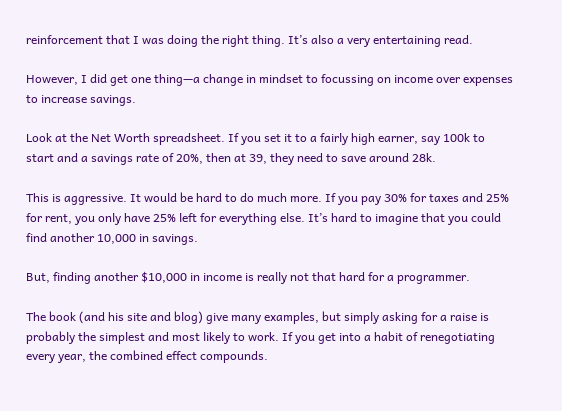reinforcement that I was doing the right thing. It’s also a very entertaining read.

However, I did get one thing—a change in mindset to focussing on income over expenses to increase savings.

Look at the Net Worth spreadsheet. If you set it to a fairly high earner, say 100k to start and a savings rate of 20%, then at 39, they need to save around 28k.

This is aggressive. It would be hard to do much more. If you pay 30% for taxes and 25% for rent, you only have 25% left for everything else. It’s hard to imagine that you could find another 10,000 in savings.

But, finding another $10,000 in income is really not that hard for a programmer.

The book (and his site and blog) give many examples, but simply asking for a raise is probably the simplest and most likely to work. If you get into a habit of renegotiating every year, the combined effect compounds.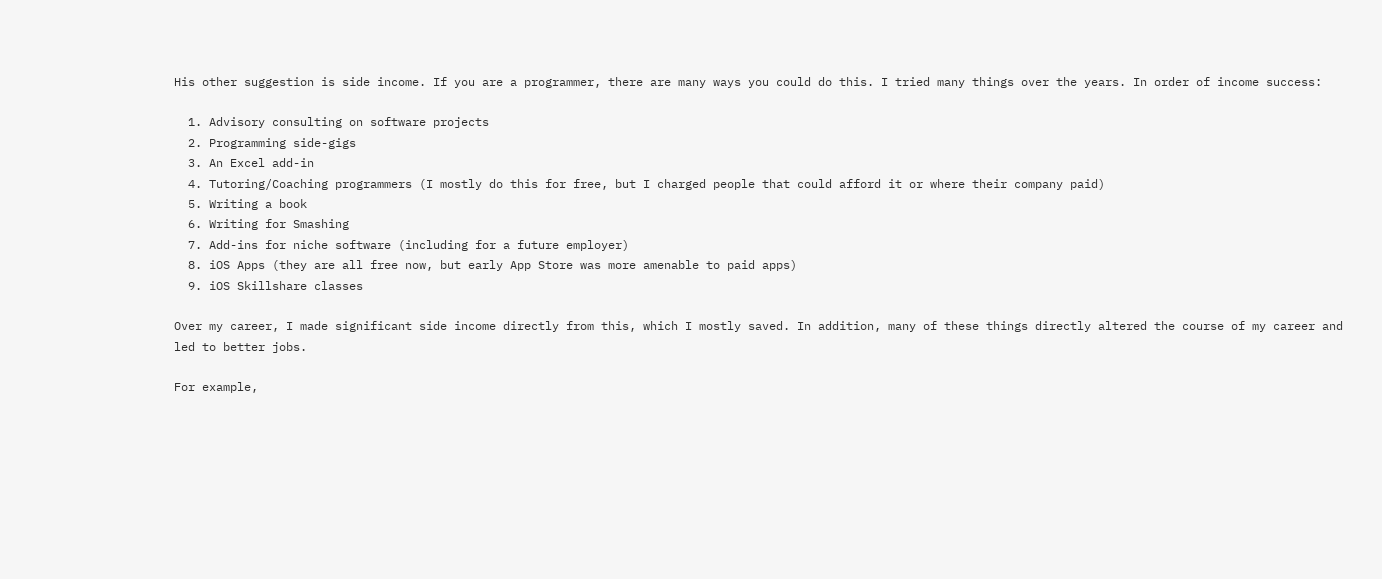His other suggestion is side income. If you are a programmer, there are many ways you could do this. I tried many things over the years. In order of income success:

  1. Advisory consulting on software projects
  2. Programming side-gigs
  3. An Excel add-in
  4. Tutoring/Coaching programmers (I mostly do this for free, but I charged people that could afford it or where their company paid)
  5. Writing a book
  6. Writing for Smashing
  7. Add-ins for niche software (including for a future employer)
  8. iOS Apps (they are all free now, but early App Store was more amenable to paid apps)
  9. iOS Skillshare classes

Over my career, I made significant side income directly from this, which I mostly saved. In addition, many of these things directly altered the course of my career and led to better jobs.

For example,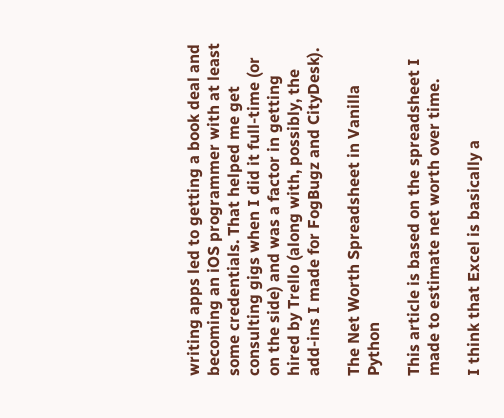writing apps led to getting a book deal and becoming an iOS programmer with at least some credentials. That helped me get consulting gigs when I did it full-time (or on the side) and was a factor in getting hired by Trello (along with, possibly, the add-ins I made for FogBugz and CityDesk).

The Net Worth Spreadsheet in Vanilla Python

This article is based on the spreadsheet I made to estimate net worth over time.

I think that Excel is basically a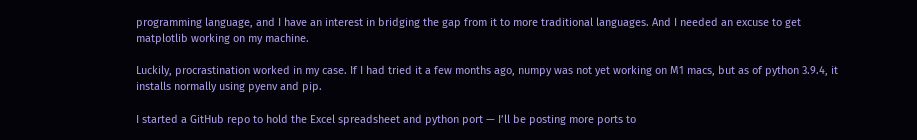programming language, and I have an interest in bridging the gap from it to more traditional languages. And I needed an excuse to get matplotlib working on my machine.

Luckily, procrastination worked in my case. If I had tried it a few months ago, numpy was not yet working on M1 macs, but as of python 3.9.4, it installs normally using pyenv and pip.

I started a GitHub repo to hold the Excel spreadsheet and python port — I’ll be posting more ports to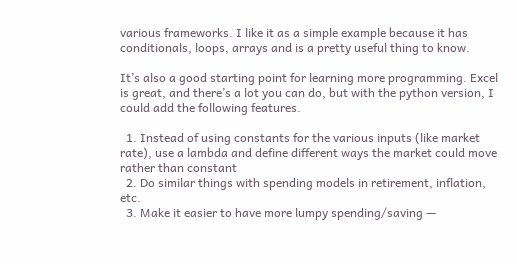various frameworks. I like it as a simple example because it has conditionals, loops, arrays and is a pretty useful thing to know.

It’s also a good starting point for learning more programming. Excel is great, and there’s a lot you can do, but with the python version, I could add the following features.

  1. Instead of using constants for the various inputs (like market rate), use a lambda and define different ways the market could move rather than constant
  2. Do similar things with spending models in retirement, inflation, etc.
  3. Make it easier to have more lumpy spending/saving —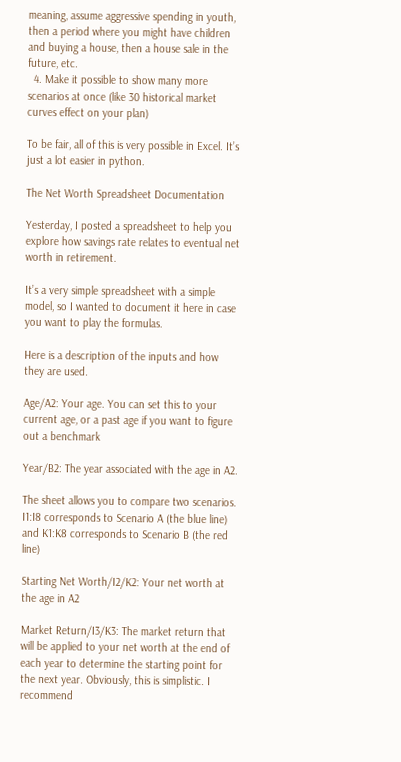meaning, assume aggressive spending in youth, then a period where you might have children and buying a house, then a house sale in the future, etc.
  4. Make it possible to show many more scenarios at once (like 30 historical market curves effect on your plan)

To be fair, all of this is very possible in Excel. It’s just a lot easier in python.

The Net Worth Spreadsheet Documentation

Yesterday, I posted a spreadsheet to help you explore how savings rate relates to eventual net worth in retirement.

It’s a very simple spreadsheet with a simple model, so I wanted to document it here in case you want to play the formulas.

Here is a description of the inputs and how they are used.

Age/A2: Your age. You can set this to your current age, or a past age if you want to figure out a benchmark

Year/B2: The year associated with the age in A2.

The sheet allows you to compare two scenarios. I1:I8 corresponds to Scenario A (the blue line) and K1:K8 corresponds to Scenario B (the red line)

Starting Net Worth/I2/K2: Your net worth at the age in A2

Market Return/I3/K3: The market return that will be applied to your net worth at the end of each year to determine the starting point for the next year. Obviously, this is simplistic. I recommend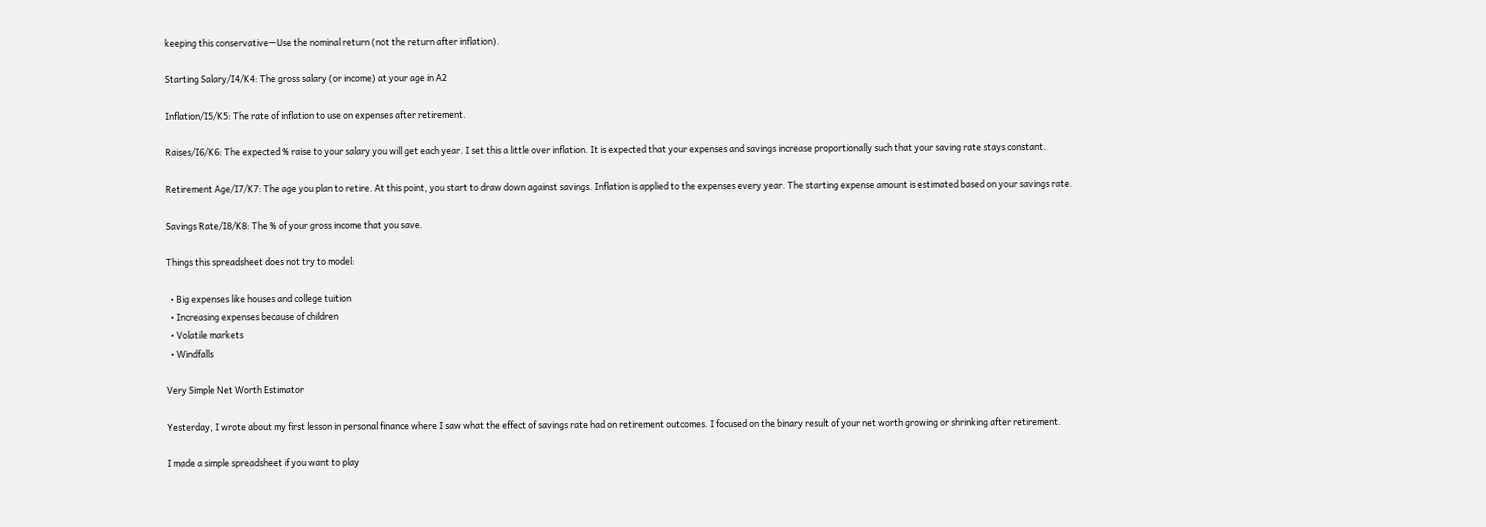keeping this conservative—Use the nominal return (not the return after inflation).

Starting Salary/I4/K4: The gross salary (or income) at your age in A2

Inflation/I5/K5: The rate of inflation to use on expenses after retirement.

Raises/I6/K6: The expected % raise to your salary you will get each year. I set this a little over inflation. It is expected that your expenses and savings increase proportionally such that your saving rate stays constant.

Retirement Age/I7/K7: The age you plan to retire. At this point, you start to draw down against savings. Inflation is applied to the expenses every year. The starting expense amount is estimated based on your savings rate.

Savings Rate/I8/K8: The % of your gross income that you save.

Things this spreadsheet does not try to model:

  • Big expenses like houses and college tuition
  • Increasing expenses because of children
  • Volatile markets
  • Windfalls

Very Simple Net Worth Estimator

Yesterday, I wrote about my first lesson in personal finance where I saw what the effect of savings rate had on retirement outcomes. I focused on the binary result of your net worth growing or shrinking after retirement.

I made a simple spreadsheet if you want to play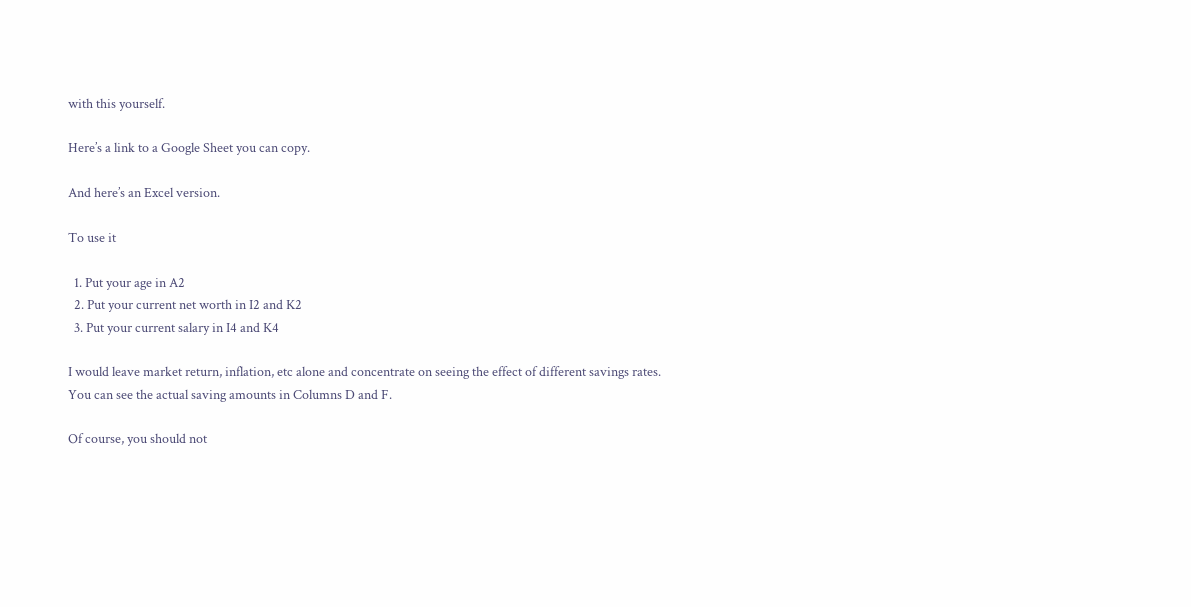with this yourself.

Here’s a link to a Google Sheet you can copy.

And here’s an Excel version.

To use it

  1. Put your age in A2
  2. Put your current net worth in I2 and K2
  3. Put your current salary in I4 and K4

I would leave market return, inflation, etc alone and concentrate on seeing the effect of different savings rates. You can see the actual saving amounts in Columns D and F.

Of course, you should not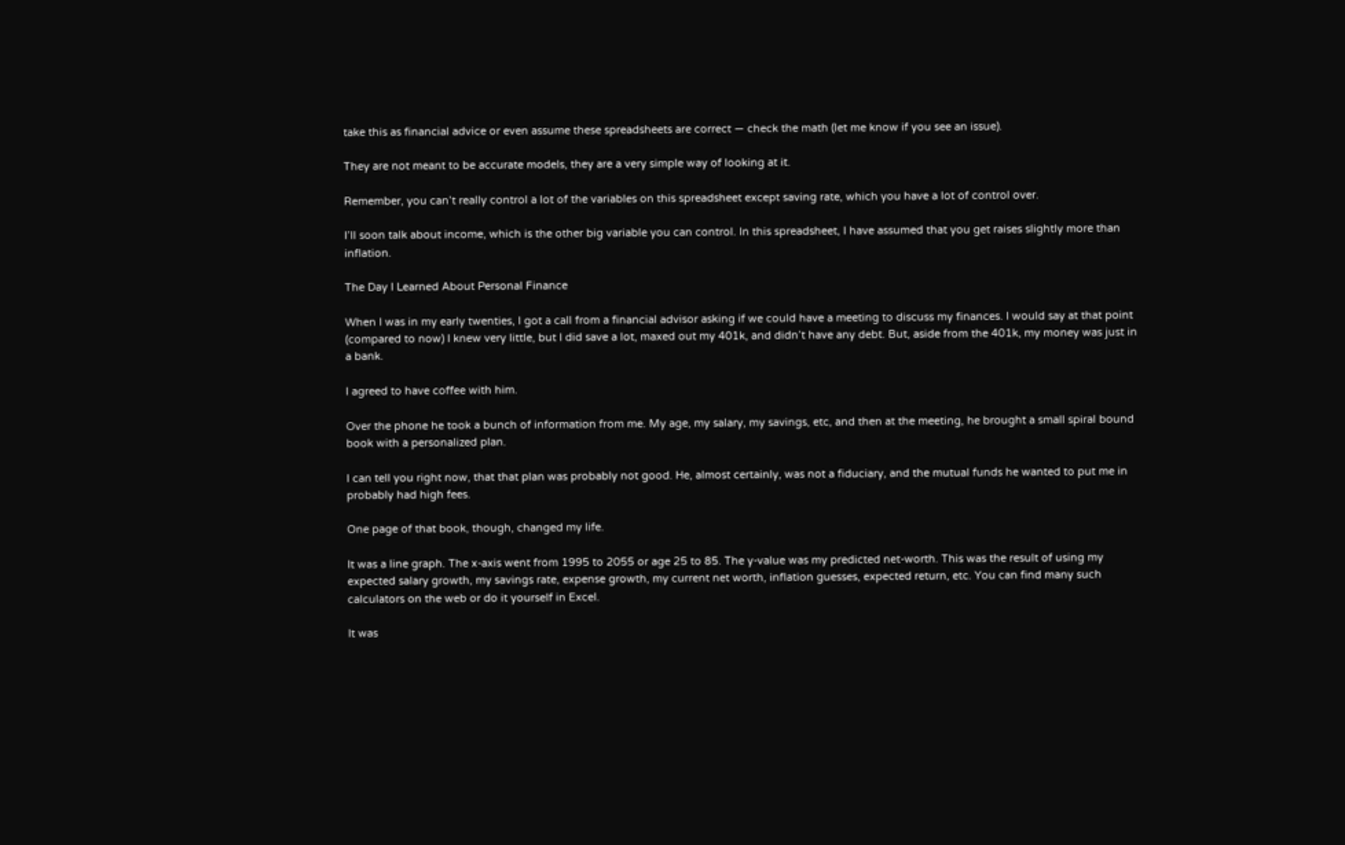take this as financial advice or even assume these spreadsheets are correct — check the math (let me know if you see an issue).

They are not meant to be accurate models, they are a very simple way of looking at it.

Remember, you can’t really control a lot of the variables on this spreadsheet except saving rate, which you have a lot of control over.

I’ll soon talk about income, which is the other big variable you can control. In this spreadsheet, I have assumed that you get raises slightly more than inflation.

The Day I Learned About Personal Finance

When I was in my early twenties, I got a call from a financial advisor asking if we could have a meeting to discuss my finances. I would say at that point (compared to now) I knew very little, but I did save a lot, maxed out my 401k, and didn’t have any debt. But, aside from the 401k, my money was just in a bank.

I agreed to have coffee with him.

Over the phone he took a bunch of information from me. My age, my salary, my savings, etc, and then at the meeting, he brought a small spiral bound book with a personalized plan.

I can tell you right now, that that plan was probably not good. He, almost certainly, was not a fiduciary, and the mutual funds he wanted to put me in probably had high fees.

One page of that book, though, changed my life.

It was a line graph. The x-axis went from 1995 to 2055 or age 25 to 85. The y-value was my predicted net-worth. This was the result of using my expected salary growth, my savings rate, expense growth, my current net worth, inflation guesses, expected return, etc. You can find many such calculators on the web or do it yourself in Excel.

It was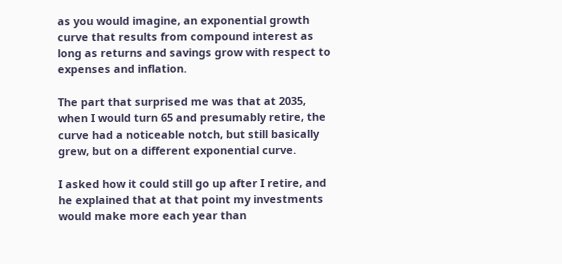as you would imagine, an exponential growth curve that results from compound interest as long as returns and savings grow with respect to expenses and inflation.

The part that surprised me was that at 2035, when I would turn 65 and presumably retire, the curve had a noticeable notch, but still basically grew, but on a different exponential curve.

I asked how it could still go up after I retire, and he explained that at that point my investments would make more each year than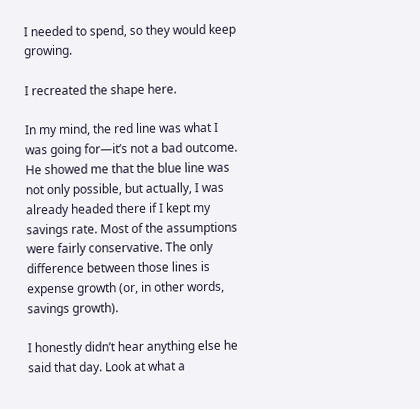I needed to spend, so they would keep growing.

I recreated the shape here.

In my mind, the red line was what I was going for—it’s not a bad outcome. He showed me that the blue line was not only possible, but actually, I was already headed there if I kept my savings rate. Most of the assumptions were fairly conservative. The only difference between those lines is expense growth (or, in other words, savings growth).

I honestly didn’t hear anything else he said that day. Look at what a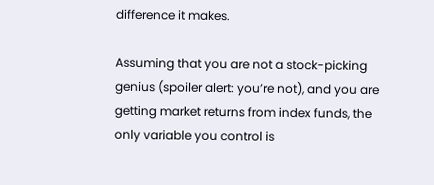difference it makes.

Assuming that you are not a stock-picking genius (spoiler alert: you’re not), and you are getting market returns from index funds, the only variable you control is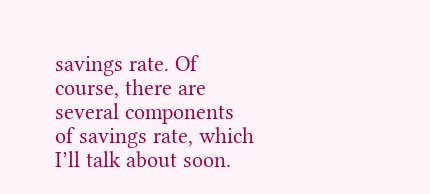savings rate. Of course, there are several components of savings rate, which I’ll talk about soon.